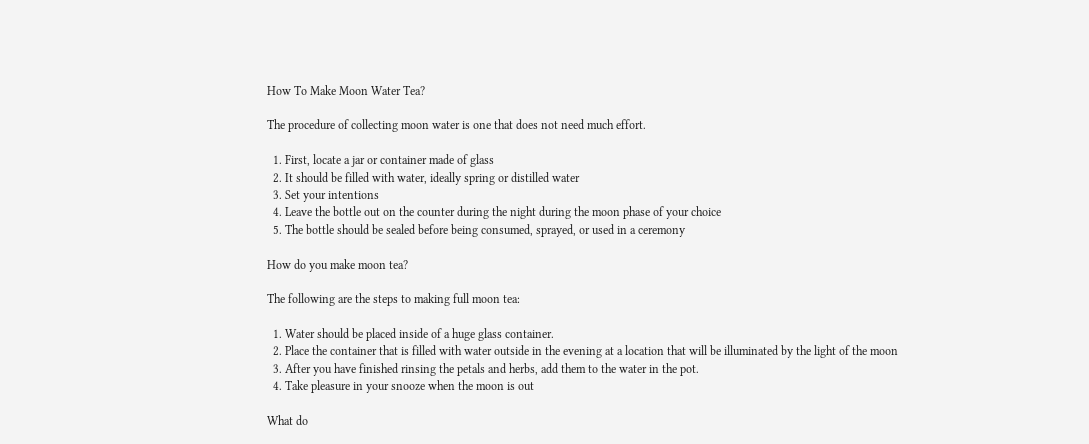How To Make Moon Water Tea?

The procedure of collecting moon water is one that does not need much effort.

  1. First, locate a jar or container made of glass
  2. It should be filled with water, ideally spring or distilled water
  3. Set your intentions
  4. Leave the bottle out on the counter during the night during the moon phase of your choice
  5. The bottle should be sealed before being consumed, sprayed, or used in a ceremony

How do you make moon tea?

The following are the steps to making full moon tea:

  1. Water should be placed inside of a huge glass container.
  2. Place the container that is filled with water outside in the evening at a location that will be illuminated by the light of the moon
  3. After you have finished rinsing the petals and herbs, add them to the water in the pot.
  4. Take pleasure in your snooze when the moon is out

What do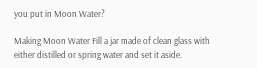you put in Moon Water?

Making Moon Water Fill a jar made of clean glass with either distilled or spring water and set it aside.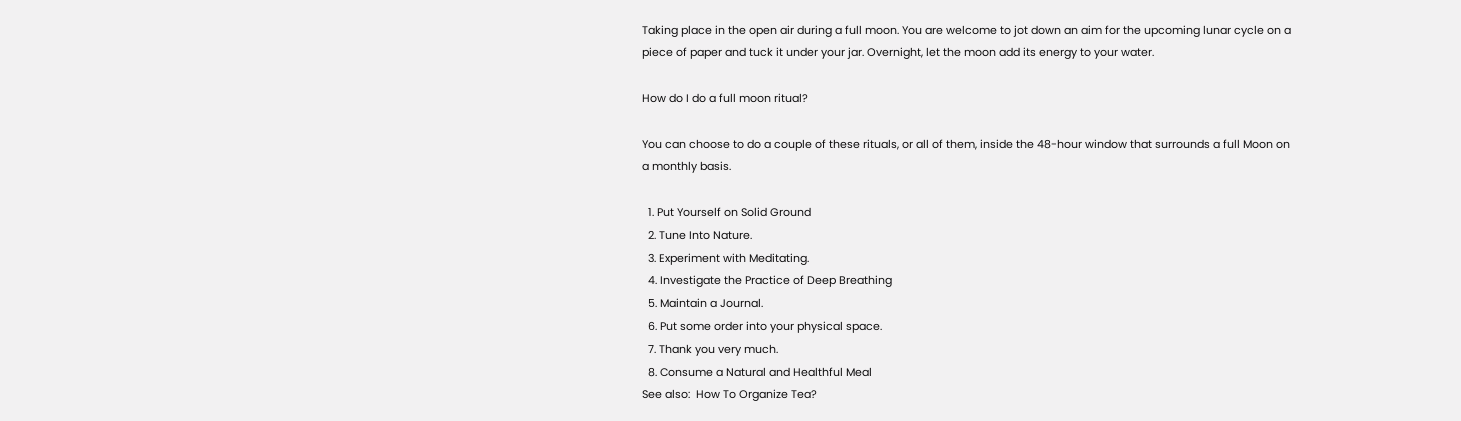Taking place in the open air during a full moon. You are welcome to jot down an aim for the upcoming lunar cycle on a piece of paper and tuck it under your jar. Overnight, let the moon add its energy to your water.

How do I do a full moon ritual?

You can choose to do a couple of these rituals, or all of them, inside the 48-hour window that surrounds a full Moon on a monthly basis.

  1. Put Yourself on Solid Ground
  2. Tune Into Nature.
  3. Experiment with Meditating.
  4. Investigate the Practice of Deep Breathing
  5. Maintain a Journal.
  6. Put some order into your physical space.
  7. Thank you very much.
  8. Consume a Natural and Healthful Meal
See also:  How To Organize Tea?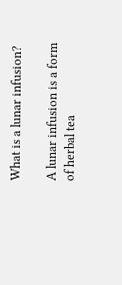What is a lunar infusion?

A lunar infusion is a form of herbal tea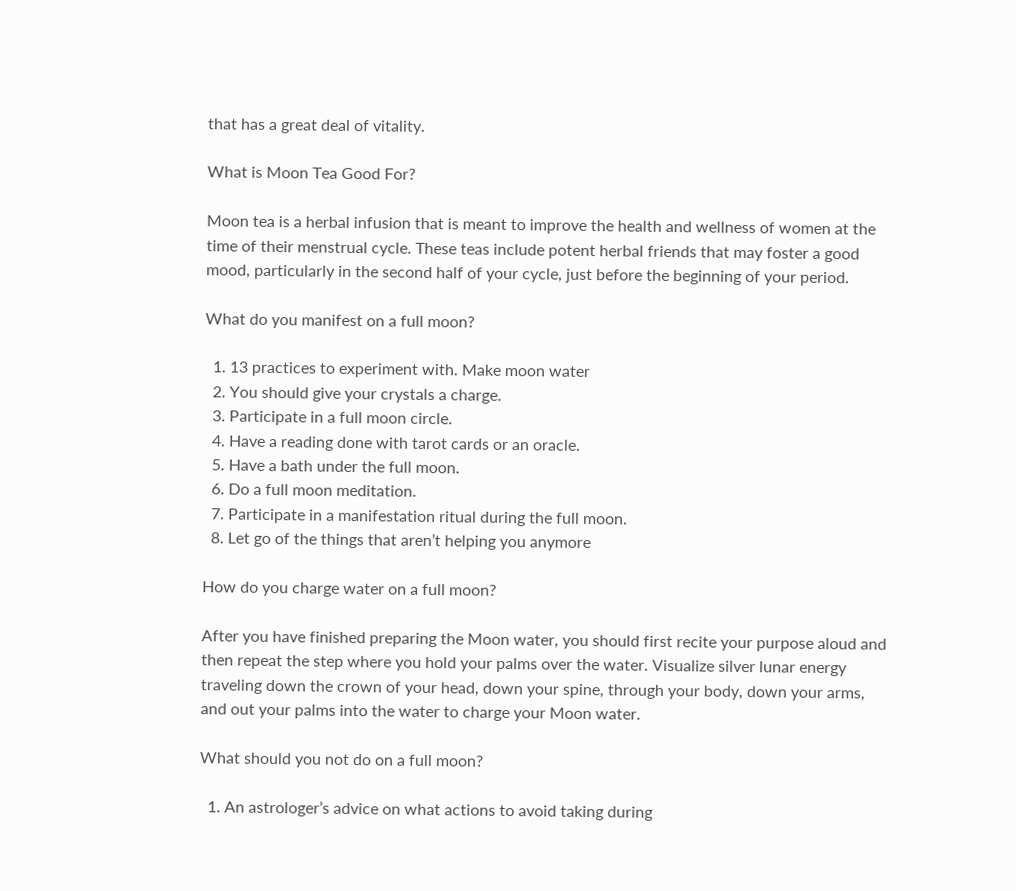that has a great deal of vitality.

What is Moon Tea Good For?

Moon tea is a herbal infusion that is meant to improve the health and wellness of women at the time of their menstrual cycle. These teas include potent herbal friends that may foster a good mood, particularly in the second half of your cycle, just before the beginning of your period.

What do you manifest on a full moon?

  1. 13 practices to experiment with. Make moon water
  2. You should give your crystals a charge.
  3. Participate in a full moon circle.
  4. Have a reading done with tarot cards or an oracle.
  5. Have a bath under the full moon.
  6. Do a full moon meditation.
  7. Participate in a manifestation ritual during the full moon.
  8. Let go of the things that aren’t helping you anymore

How do you charge water on a full moon?

After you have finished preparing the Moon water, you should first recite your purpose aloud and then repeat the step where you hold your palms over the water. Visualize silver lunar energy traveling down the crown of your head, down your spine, through your body, down your arms, and out your palms into the water to charge your Moon water.

What should you not do on a full moon?

  1. An astrologer’s advice on what actions to avoid taking during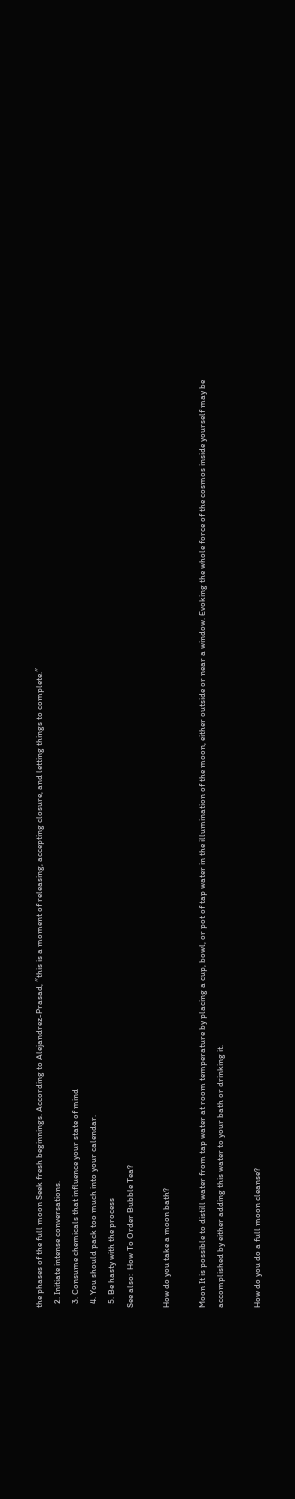the phases of the full moon Seek fresh beginnings. According to Alejandrez-Prasad, ″this is a moment of releasing, accepting closure, and letting things to complete.″
  2. Initiate intense conversations.
  3. Consume chemicals that influence your state of mind
  4. You should pack too much into your calendar.
  5. Be hasty with the process
See also:  How To Order Bubble Tea?

How do you take a moon bath?

Moon It is possible to distill water from tap water at room temperature by placing a cup, bowl, or pot of tap water in the illumination of the moon, either outside or near a window. Evoking the whole force of the cosmos inside yourself may be accomplished by either adding this water to your bath or drinking it.

How do you do a full moon cleanse?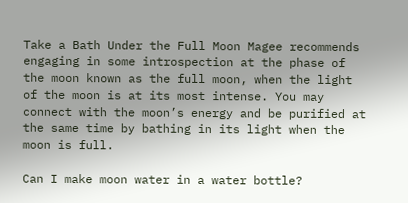Take a Bath Under the Full Moon Magee recommends engaging in some introspection at the phase of the moon known as the full moon, when the light of the moon is at its most intense. You may connect with the moon’s energy and be purified at the same time by bathing in its light when the moon is full.

Can I make moon water in a water bottle?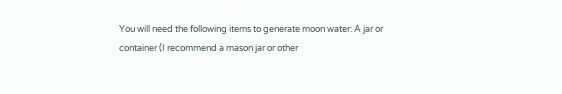You will need the following items to generate moon water: A jar or container (I recommend a mason jar or other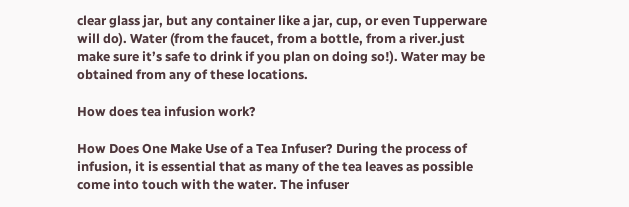clear glass jar, but any container like a jar, cup, or even Tupperware will do). Water (from the faucet, from a bottle, from a river.just make sure it’s safe to drink if you plan on doing so!). Water may be obtained from any of these locations.

How does tea infusion work?

How Does One Make Use of a Tea Infuser? During the process of infusion, it is essential that as many of the tea leaves as possible come into touch with the water. The infuser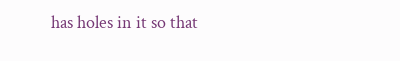has holes in it so that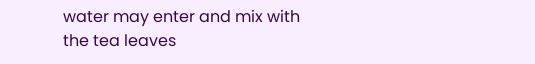water may enter and mix with the tea leaves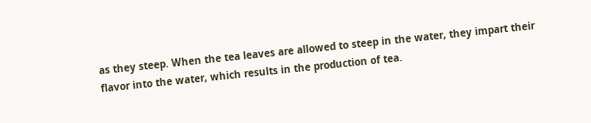as they steep. When the tea leaves are allowed to steep in the water, they impart their flavor into the water, which results in the production of tea.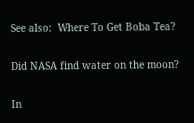See also:  Where To Get Boba Tea?

Did NASA find water on the moon?

In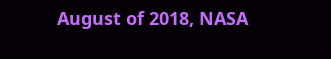August of 2018, NASA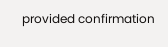provided confirmation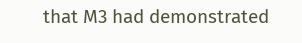that M3 had demonstrated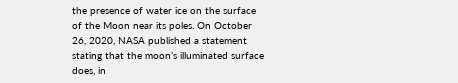the presence of water ice on the surface of the Moon near its poles. On October 26, 2020, NASA published a statement stating that the moon’s illuminated surface does, in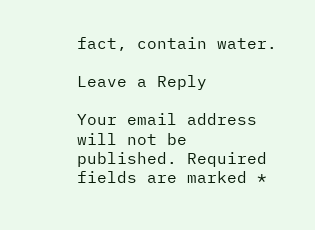fact, contain water.

Leave a Reply

Your email address will not be published. Required fields are marked *